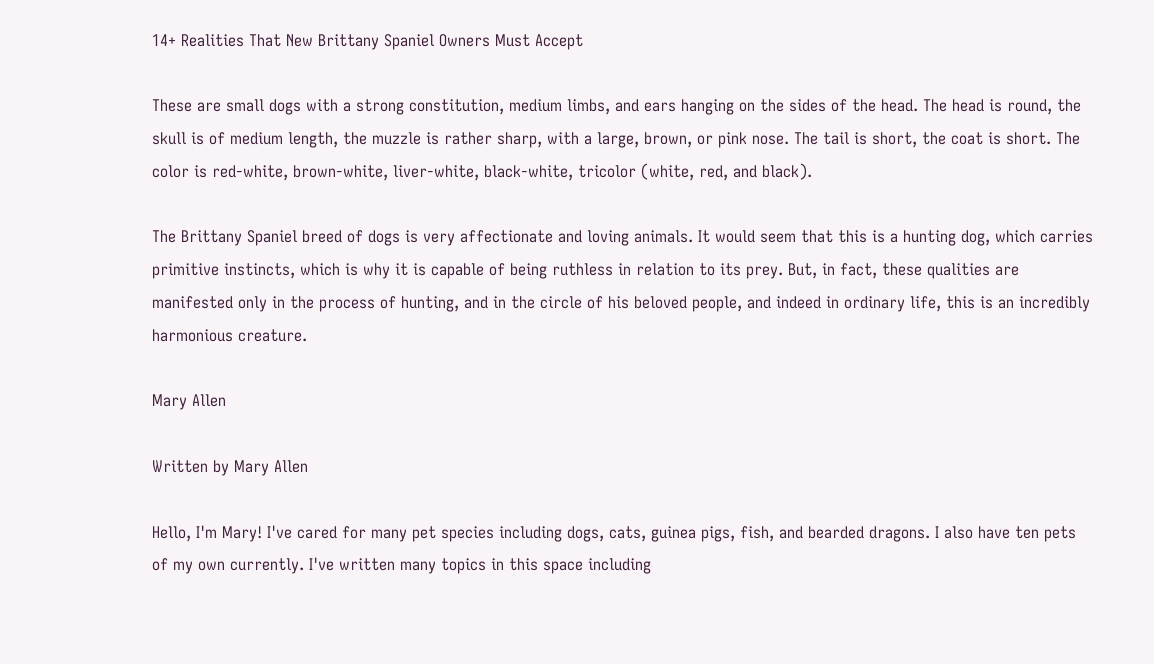14+ Realities That New Brittany Spaniel Owners Must Accept

These are small dogs with a strong constitution, medium limbs, and ears hanging on the sides of the head. The head is round, the skull is of medium length, the muzzle is rather sharp, with a large, brown, or pink nose. The tail is short, the coat is short. The color is red-white, brown-white, liver-white, black-white, tricolor (white, red, and black).

The Brittany Spaniel breed of dogs is very affectionate and loving animals. It would seem that this is a hunting dog, which carries primitive instincts, which is why it is capable of being ruthless in relation to its prey. But, in fact, these qualities are manifested only in the process of hunting, and in the circle of his beloved people, and indeed in ordinary life, this is an incredibly harmonious creature.

Mary Allen

Written by Mary Allen

Hello, I'm Mary! I've cared for many pet species including dogs, cats, guinea pigs, fish, and bearded dragons. I also have ten pets of my own currently. I've written many topics in this space including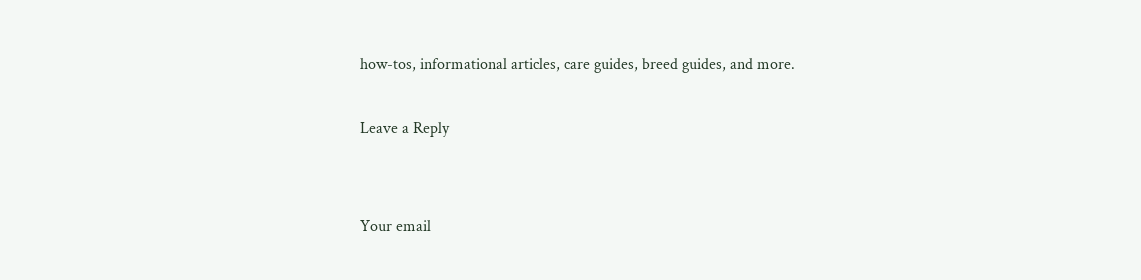how-tos, informational articles, care guides, breed guides, and more.

Leave a Reply


Your email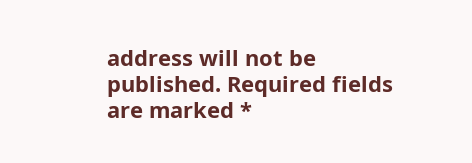address will not be published. Required fields are marked *